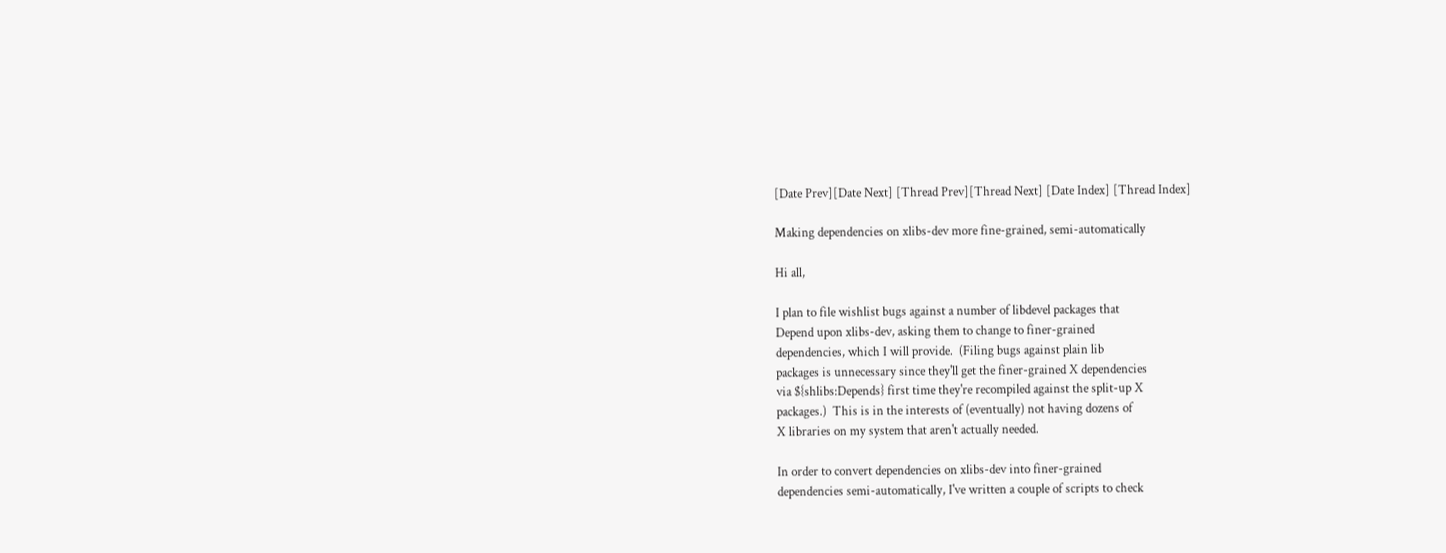[Date Prev][Date Next] [Thread Prev][Thread Next] [Date Index] [Thread Index]

Making dependencies on xlibs-dev more fine-grained, semi-automatically

Hi all,

I plan to file wishlist bugs against a number of libdevel packages that
Depend upon xlibs-dev, asking them to change to finer-grained
dependencies, which I will provide.  (Filing bugs against plain lib
packages is unnecessary since they'll get the finer-grained X dependencies
via ${shlibs:Depends} first time they're recompiled against the split-up X
packages.)  This is in the interests of (eventually) not having dozens of
X libraries on my system that aren't actually needed.

In order to convert dependencies on xlibs-dev into finer-grained
dependencies semi-automatically, I've written a couple of scripts to check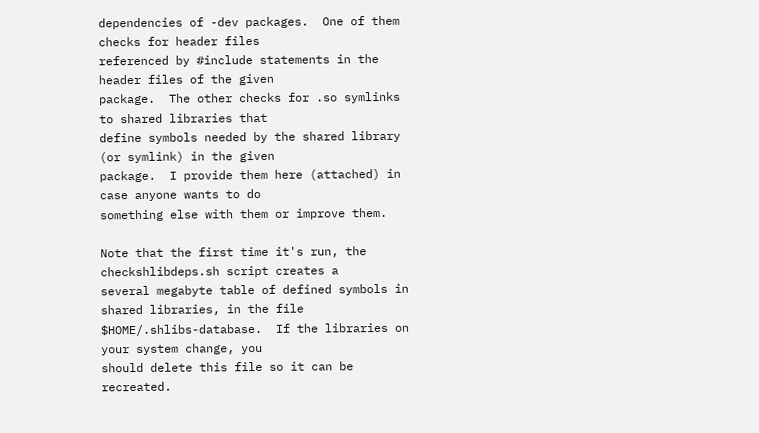dependencies of -dev packages.  One of them checks for header files
referenced by #include statements in the header files of the given
package.  The other checks for .so symlinks to shared libraries that
define symbols needed by the shared library (or symlink) in the given
package.  I provide them here (attached) in case anyone wants to do
something else with them or improve them.

Note that the first time it's run, the checkshlibdeps.sh script creates a
several megabyte table of defined symbols in shared libraries, in the file
$HOME/.shlibs-database.  If the libraries on your system change, you
should delete this file so it can be recreated.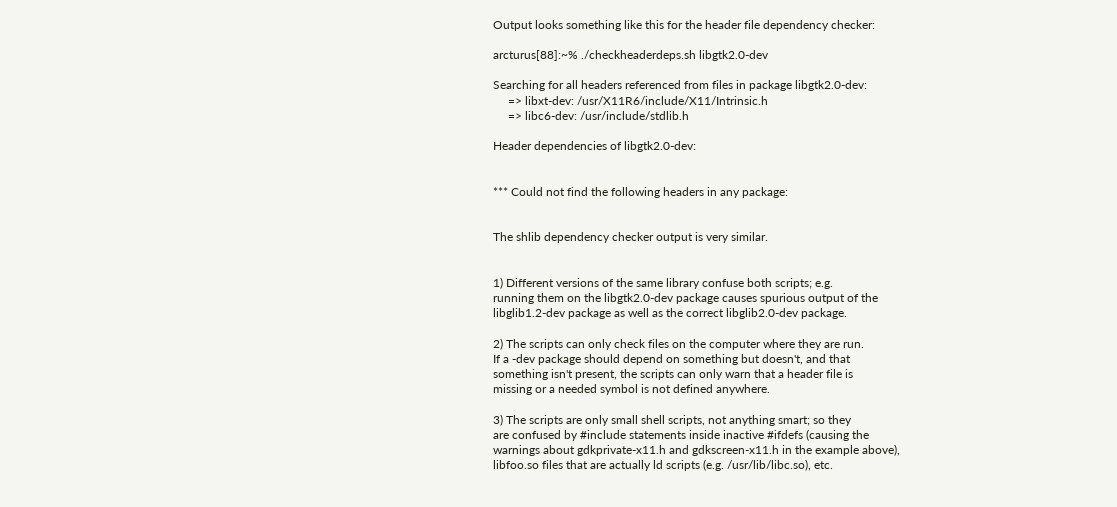Output looks something like this for the header file dependency checker:

arcturus[88]:~% ./checkheaderdeps.sh libgtk2.0-dev

Searching for all headers referenced from files in package libgtk2.0-dev:
     => libxt-dev: /usr/X11R6/include/X11/Intrinsic.h
     => libc6-dev: /usr/include/stdlib.h

Header dependencies of libgtk2.0-dev:


*** Could not find the following headers in any package:


The shlib dependency checker output is very similar.


1) Different versions of the same library confuse both scripts; e.g.
running them on the libgtk2.0-dev package causes spurious output of the
libglib1.2-dev package as well as the correct libglib2.0-dev package.

2) The scripts can only check files on the computer where they are run.
If a -dev package should depend on something but doesn't, and that
something isn't present, the scripts can only warn that a header file is
missing or a needed symbol is not defined anywhere.

3) The scripts are only small shell scripts, not anything smart; so they
are confused by #include statements inside inactive #ifdefs (causing the
warnings about gdkprivate-x11.h and gdkscreen-x11.h in the example above),
libfoo.so files that are actually ld scripts (e.g. /usr/lib/libc.so), etc.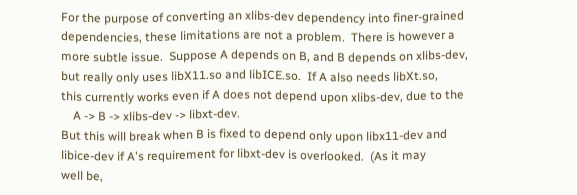For the purpose of converting an xlibs-dev dependency into finer-grained
dependencies, these limitations are not a problem.  There is however a
more subtle issue.  Suppose A depends on B, and B depends on xlibs-dev,
but really only uses libX11.so and libICE.so.  If A also needs libXt.so,
this currently works even if A does not depend upon xlibs-dev, due to the
    A -> B -> xlibs-dev -> libxt-dev.
But this will break when B is fixed to depend only upon libx11-dev and
libice-dev if A's requirement for libxt-dev is overlooked.  (As it may
well be,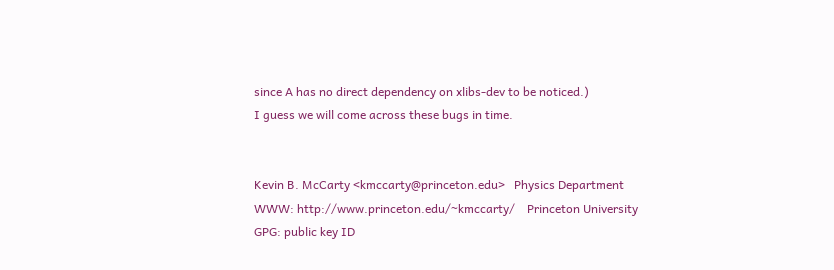since A has no direct dependency on xlibs-dev to be noticed.)
I guess we will come across these bugs in time.


Kevin B. McCarty <kmccarty@princeton.edu>   Physics Department
WWW: http://www.princeton.edu/~kmccarty/    Princeton University
GPG: public key ID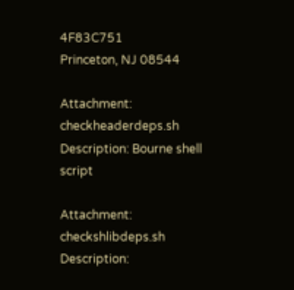4F83C751                 Princeton, NJ 08544

Attachment: checkheaderdeps.sh
Description: Bourne shell script

Attachment: checkshlibdeps.sh
Description: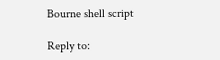Bourne shell script

Reply to: